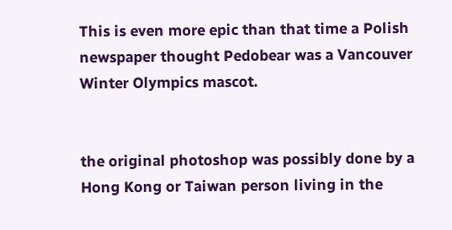This is even more epic than that time a Polish newspaper thought Pedobear was a Vancouver Winter Olympics mascot.


the original photoshop was possibly done by a Hong Kong or Taiwan person living in the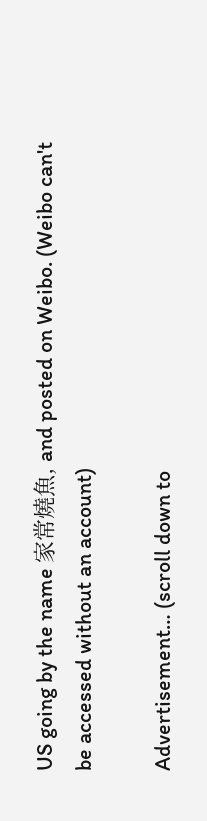US going by the name 家常燒魚, and posted on Weibo. (Weibo can't be accessed without an account)

Advertisement… (scroll down to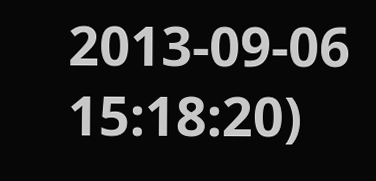2013-09-06 15:18:20)